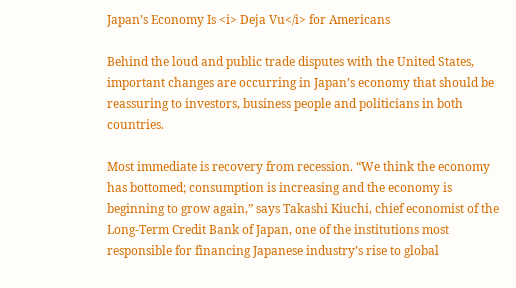Japan’s Economy Is <i> Deja Vu</i> for Americans

Behind the loud and public trade disputes with the United States, important changes are occurring in Japan’s economy that should be reassuring to investors, business people and politicians in both countries.

Most immediate is recovery from recession. “We think the economy has bottomed; consumption is increasing and the economy is beginning to grow again,” says Takashi Kiuchi, chief economist of the Long-Term Credit Bank of Japan, one of the institutions most responsible for financing Japanese industry’s rise to global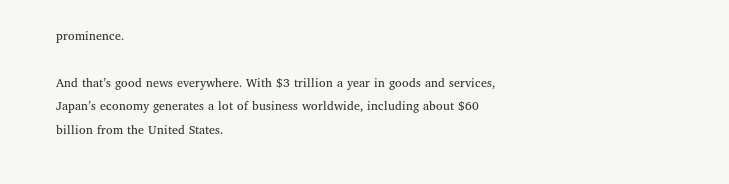prominence.

And that’s good news everywhere. With $3 trillion a year in goods and services, Japan’s economy generates a lot of business worldwide, including about $60 billion from the United States.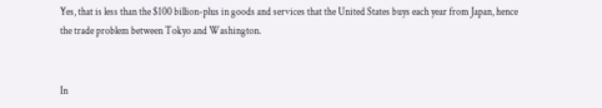Yes, that is less than the $100 billion-plus in goods and services that the United States buys each year from Japan, hence the trade problem between Tokyo and Washington.


In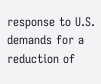response to U.S. demands for a reduction of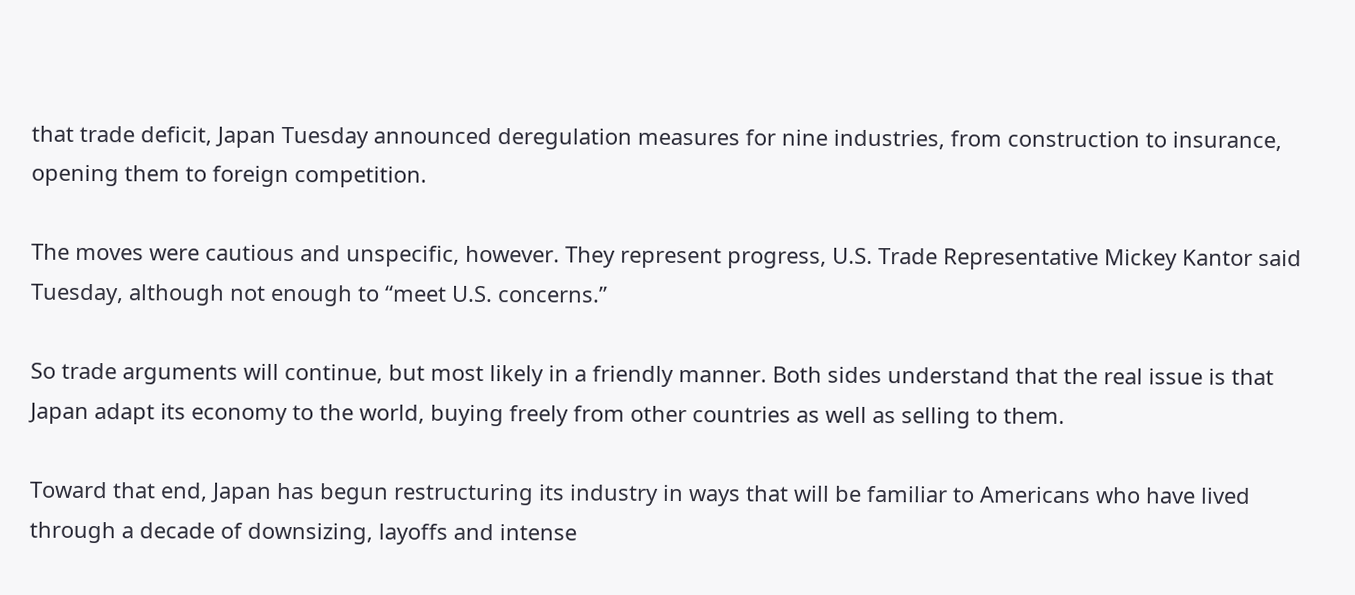that trade deficit, Japan Tuesday announced deregulation measures for nine industries, from construction to insurance, opening them to foreign competition.

The moves were cautious and unspecific, however. They represent progress, U.S. Trade Representative Mickey Kantor said Tuesday, although not enough to “meet U.S. concerns.”

So trade arguments will continue, but most likely in a friendly manner. Both sides understand that the real issue is that Japan adapt its economy to the world, buying freely from other countries as well as selling to them.

Toward that end, Japan has begun restructuring its industry in ways that will be familiar to Americans who have lived through a decade of downsizing, layoffs and intense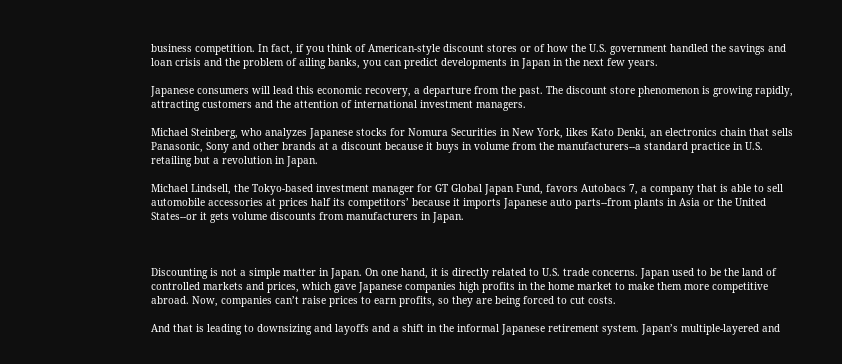business competition. In fact, if you think of American-style discount stores or of how the U.S. government handled the savings and loan crisis and the problem of ailing banks, you can predict developments in Japan in the next few years.

Japanese consumers will lead this economic recovery, a departure from the past. The discount store phenomenon is growing rapidly, attracting customers and the attention of international investment managers.

Michael Steinberg, who analyzes Japanese stocks for Nomura Securities in New York, likes Kato Denki, an electronics chain that sells Panasonic, Sony and other brands at a discount because it buys in volume from the manufacturers--a standard practice in U.S. retailing but a revolution in Japan.

Michael Lindsell, the Tokyo-based investment manager for GT Global Japan Fund, favors Autobacs 7, a company that is able to sell automobile accessories at prices half its competitors’ because it imports Japanese auto parts--from plants in Asia or the United States--or it gets volume discounts from manufacturers in Japan.



Discounting is not a simple matter in Japan. On one hand, it is directly related to U.S. trade concerns. Japan used to be the land of controlled markets and prices, which gave Japanese companies high profits in the home market to make them more competitive abroad. Now, companies can’t raise prices to earn profits, so they are being forced to cut costs.

And that is leading to downsizing and layoffs and a shift in the informal Japanese retirement system. Japan’s multiple-layered and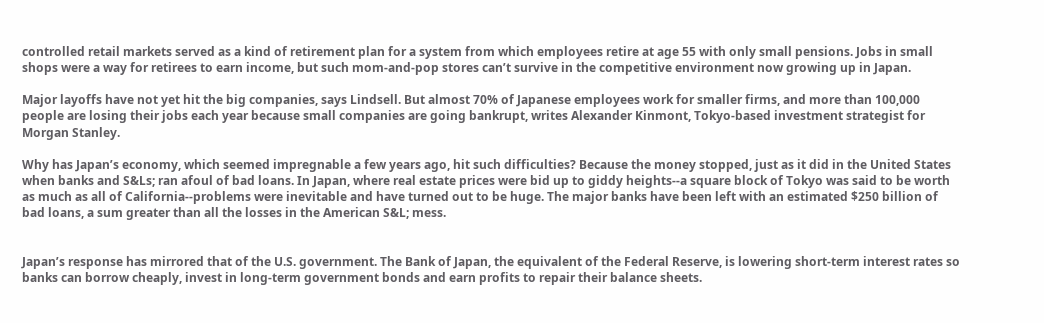controlled retail markets served as a kind of retirement plan for a system from which employees retire at age 55 with only small pensions. Jobs in small shops were a way for retirees to earn income, but such mom-and-pop stores can’t survive in the competitive environment now growing up in Japan.

Major layoffs have not yet hit the big companies, says Lindsell. But almost 70% of Japanese employees work for smaller firms, and more than 100,000 people are losing their jobs each year because small companies are going bankrupt, writes Alexander Kinmont, Tokyo-based investment strategist for Morgan Stanley.

Why has Japan’s economy, which seemed impregnable a few years ago, hit such difficulties? Because the money stopped, just as it did in the United States when banks and S&Ls; ran afoul of bad loans. In Japan, where real estate prices were bid up to giddy heights--a square block of Tokyo was said to be worth as much as all of California--problems were inevitable and have turned out to be huge. The major banks have been left with an estimated $250 billion of bad loans, a sum greater than all the losses in the American S&L; mess.


Japan’s response has mirrored that of the U.S. government. The Bank of Japan, the equivalent of the Federal Reserve, is lowering short-term interest rates so banks can borrow cheaply, invest in long-term government bonds and earn profits to repair their balance sheets.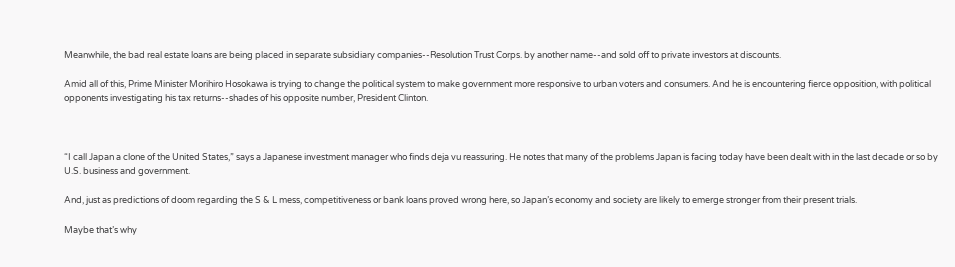Meanwhile, the bad real estate loans are being placed in separate subsidiary companies--Resolution Trust Corps. by another name--and sold off to private investors at discounts.

Amid all of this, Prime Minister Morihiro Hosokawa is trying to change the political system to make government more responsive to urban voters and consumers. And he is encountering fierce opposition, with political opponents investigating his tax returns--shades of his opposite number, President Clinton.



“I call Japan a clone of the United States,” says a Japanese investment manager who finds deja vu reassuring. He notes that many of the problems Japan is facing today have been dealt with in the last decade or so by U.S. business and government.

And, just as predictions of doom regarding the S & L mess, competitiveness or bank loans proved wrong here, so Japan’s economy and society are likely to emerge stronger from their present trials.

Maybe that’s why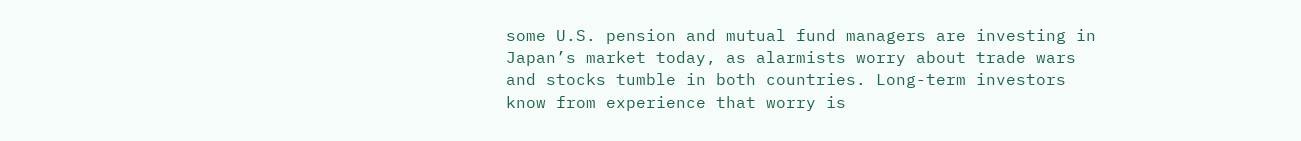some U.S. pension and mutual fund managers are investing in Japan’s market today, as alarmists worry about trade wars and stocks tumble in both countries. Long-term investors know from experience that worry is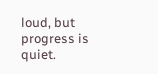loud, but progress is quiet.